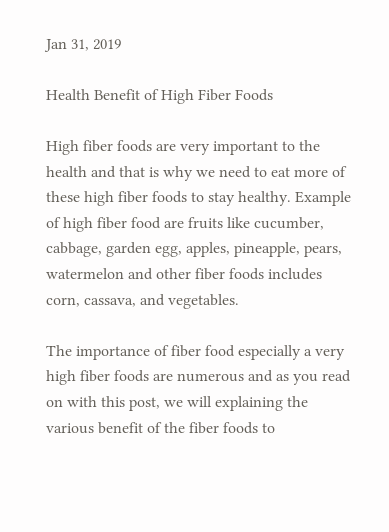Jan 31, 2019

Health Benefit of High Fiber Foods

High fiber foods are very important to the health and that is why we need to eat more of these high fiber foods to stay healthy. Example of high fiber food are fruits like cucumber, cabbage, garden egg, apples, pineapple, pears, watermelon and other fiber foods includes corn, cassava, and vegetables.

The importance of fiber food especially a very high fiber foods are numerous and as you read on with this post, we will explaining the various benefit of the fiber foods to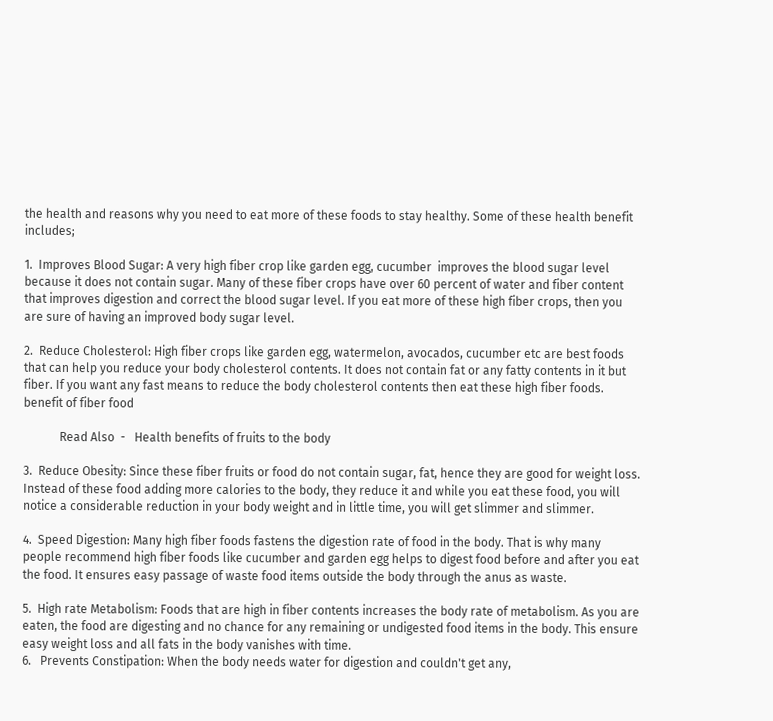the health and reasons why you need to eat more of these foods to stay healthy. Some of these health benefit includes;

1.  Improves Blood Sugar: A very high fiber crop like garden egg, cucumber  improves the blood sugar level because it does not contain sugar. Many of these fiber crops have over 60 percent of water and fiber content that improves digestion and correct the blood sugar level. If you eat more of these high fiber crops, then you are sure of having an improved body sugar level.

2.  Reduce Cholesterol: High fiber crops like garden egg, watermelon, avocados, cucumber etc are best foods that can help you reduce your body cholesterol contents. It does not contain fat or any fatty contents in it but fiber. If you want any fast means to reduce the body cholesterol contents then eat these high fiber foods.
benefit of fiber food

            Read Also  -   Health benefits of fruits to the body

3.  Reduce Obesity: Since these fiber fruits or food do not contain sugar, fat, hence they are good for weight loss. Instead of these food adding more calories to the body, they reduce it and while you eat these food, you will notice a considerable reduction in your body weight and in little time, you will get slimmer and slimmer.

4.  Speed Digestion: Many high fiber foods fastens the digestion rate of food in the body. That is why many people recommend high fiber foods like cucumber and garden egg helps to digest food before and after you eat the food. It ensures easy passage of waste food items outside the body through the anus as waste.

5.  High rate Metabolism: Foods that are high in fiber contents increases the body rate of metabolism. As you are eaten, the food are digesting and no chance for any remaining or undigested food items in the body. This ensure easy weight loss and all fats in the body vanishes with time.
6.   Prevents Constipation: When the body needs water for digestion and couldn't get any,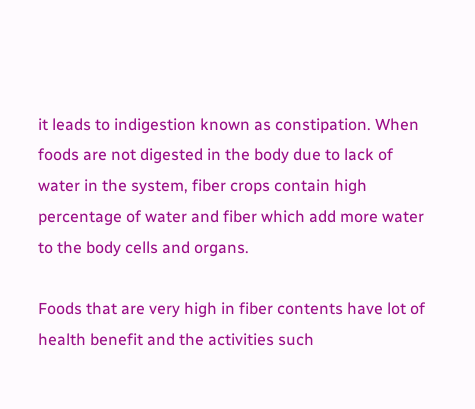it leads to indigestion known as constipation. When foods are not digested in the body due to lack of water in the system, fiber crops contain high percentage of water and fiber which add more water to the body cells and organs.

Foods that are very high in fiber contents have lot of health benefit and the activities such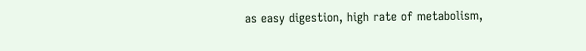as easy digestion, high rate of metabolism,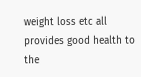weight loss etc all provides good health to the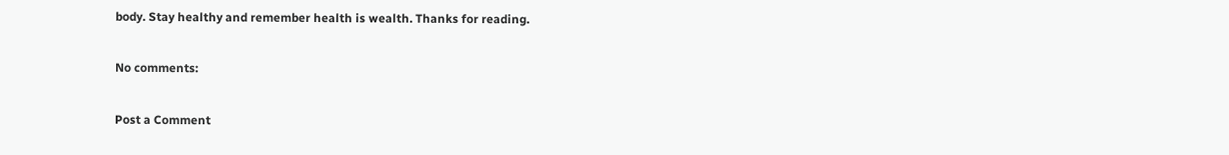body. Stay healthy and remember health is wealth. Thanks for reading.

No comments:

Post a Comment